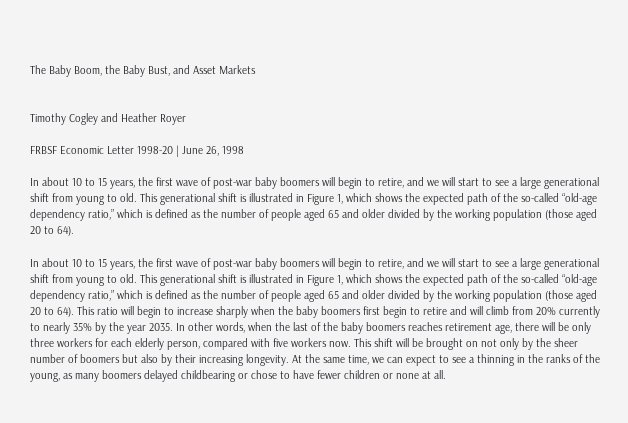The Baby Boom, the Baby Bust, and Asset Markets


Timothy Cogley and Heather Royer

FRBSF Economic Letter 1998-20 | June 26, 1998

In about 10 to 15 years, the first wave of post-war baby boomers will begin to retire, and we will start to see a large generational shift from young to old. This generational shift is illustrated in Figure 1, which shows the expected path of the so-called “old-age dependency ratio,” which is defined as the number of people aged 65 and older divided by the working population (those aged 20 to 64).

In about 10 to 15 years, the first wave of post-war baby boomers will begin to retire, and we will start to see a large generational shift from young to old. This generational shift is illustrated in Figure 1, which shows the expected path of the so-called “old-age dependency ratio,” which is defined as the number of people aged 65 and older divided by the working population (those aged 20 to 64). This ratio will begin to increase sharply when the baby boomers first begin to retire and will climb from 20% currently to nearly 35% by the year 2035. In other words, when the last of the baby boomers reaches retirement age, there will be only three workers for each elderly person, compared with five workers now. This shift will be brought on not only by the sheer number of boomers but also by their increasing longevity. At the same time, we can expect to see a thinning in the ranks of the young, as many boomers delayed childbearing or chose to have fewer children or none at all.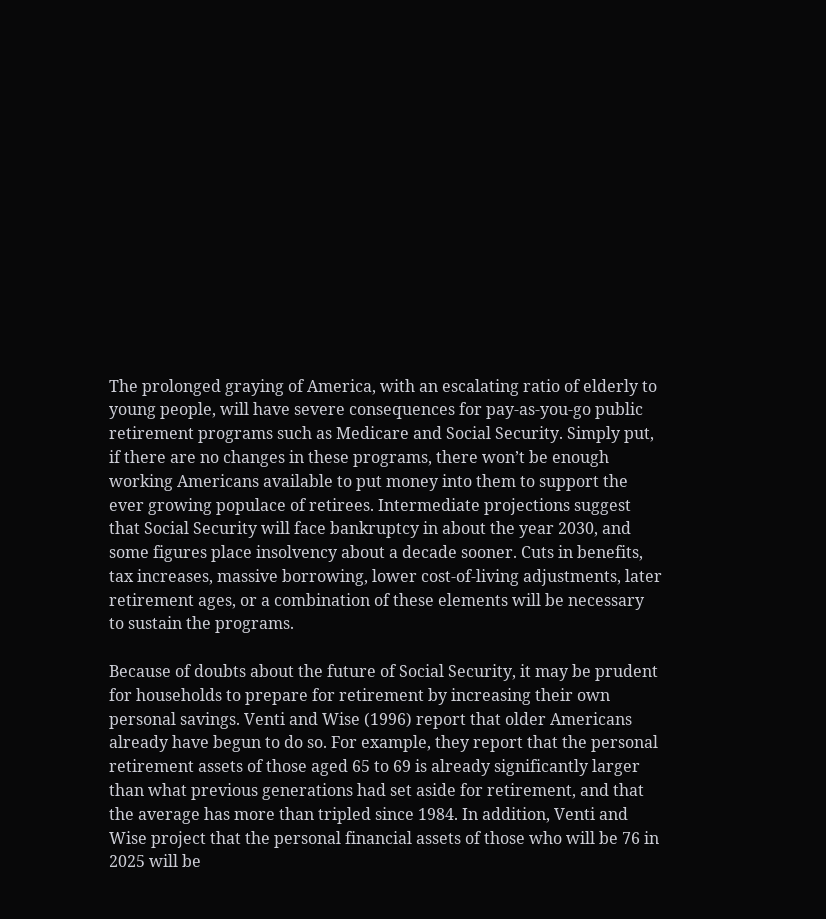The prolonged graying of America, with an escalating ratio of elderly to young people, will have severe consequences for pay-as-you-go public retirement programs such as Medicare and Social Security. Simply put, if there are no changes in these programs, there won’t be enough working Americans available to put money into them to support the ever growing populace of retirees. Intermediate projections suggest that Social Security will face bankruptcy in about the year 2030, and some figures place insolvency about a decade sooner. Cuts in benefits, tax increases, massive borrowing, lower cost-of-living adjustments, later retirement ages, or a combination of these elements will be necessary to sustain the programs.

Because of doubts about the future of Social Security, it may be prudent for households to prepare for retirement by increasing their own personal savings. Venti and Wise (1996) report that older Americans already have begun to do so. For example, they report that the personal retirement assets of those aged 65 to 69 is already significantly larger than what previous generations had set aside for retirement, and that the average has more than tripled since 1984. In addition, Venti and Wise project that the personal financial assets of those who will be 76 in 2025 will be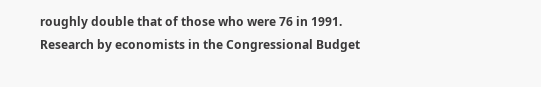roughly double that of those who were 76 in 1991. Research by economists in the Congressional Budget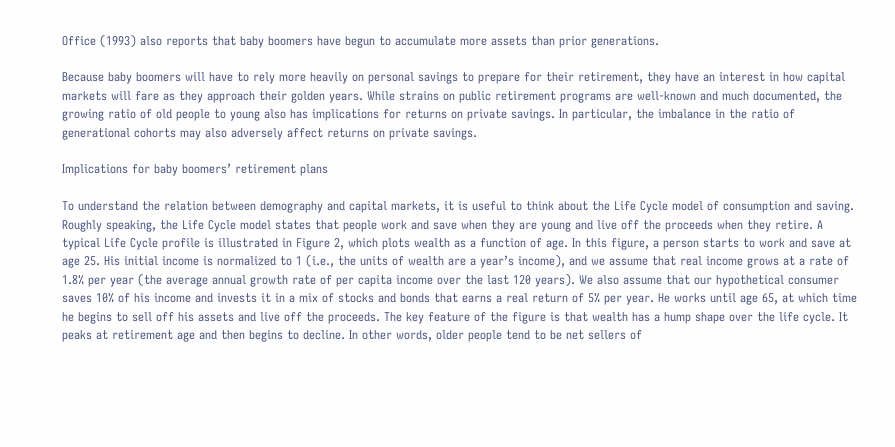Office (1993) also reports that baby boomers have begun to accumulate more assets than prior generations.

Because baby boomers will have to rely more heavily on personal savings to prepare for their retirement, they have an interest in how capital markets will fare as they approach their golden years. While strains on public retirement programs are well-known and much documented, the growing ratio of old people to young also has implications for returns on private savings. In particular, the imbalance in the ratio of generational cohorts may also adversely affect returns on private savings.

Implications for baby boomers’ retirement plans

To understand the relation between demography and capital markets, it is useful to think about the Life Cycle model of consumption and saving. Roughly speaking, the Life Cycle model states that people work and save when they are young and live off the proceeds when they retire. A typical Life Cycle profile is illustrated in Figure 2, which plots wealth as a function of age. In this figure, a person starts to work and save at age 25. His initial income is normalized to 1 (i.e., the units of wealth are a year’s income), and we assume that real income grows at a rate of 1.8% per year (the average annual growth rate of per capita income over the last 120 years). We also assume that our hypothetical consumer saves 10% of his income and invests it in a mix of stocks and bonds that earns a real return of 5% per year. He works until age 65, at which time he begins to sell off his assets and live off the proceeds. The key feature of the figure is that wealth has a hump shape over the life cycle. It peaks at retirement age and then begins to decline. In other words, older people tend to be net sellers of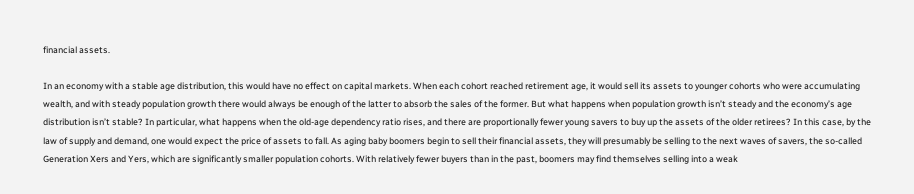financial assets.

In an economy with a stable age distribution, this would have no effect on capital markets. When each cohort reached retirement age, it would sell its assets to younger cohorts who were accumulating wealth, and with steady population growth there would always be enough of the latter to absorb the sales of the former. But what happens when population growth isn’t steady and the economy’s age distribution isn’t stable? In particular, what happens when the old-age dependency ratio rises, and there are proportionally fewer young savers to buy up the assets of the older retirees? In this case, by the law of supply and demand, one would expect the price of assets to fall. As aging baby boomers begin to sell their financial assets, they will presumably be selling to the next waves of savers, the so-called Generation Xers and Yers, which are significantly smaller population cohorts. With relatively fewer buyers than in the past, boomers may find themselves selling into a weak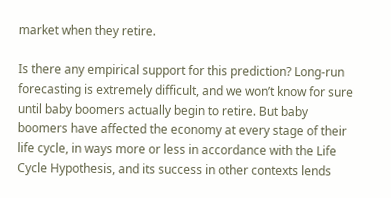market when they retire.

Is there any empirical support for this prediction? Long-run forecasting is extremely difficult, and we won’t know for sure until baby boomers actually begin to retire. But baby boomers have affected the economy at every stage of their life cycle, in ways more or less in accordance with the Life Cycle Hypothesis, and its success in other contexts lends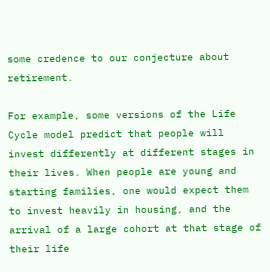some credence to our conjecture about retirement.

For example, some versions of the Life Cycle model predict that people will invest differently at different stages in their lives. When people are young and starting families, one would expect them to invest heavily in housing, and the arrival of a large cohort at that stage of their life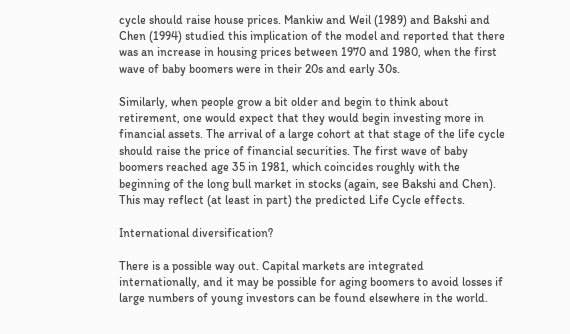cycle should raise house prices. Mankiw and Weil (1989) and Bakshi and Chen (1994) studied this implication of the model and reported that there was an increase in housing prices between 1970 and 1980, when the first wave of baby boomers were in their 20s and early 30s.

Similarly, when people grow a bit older and begin to think about retirement, one would expect that they would begin investing more in financial assets. The arrival of a large cohort at that stage of the life cycle should raise the price of financial securities. The first wave of baby boomers reached age 35 in 1981, which coincides roughly with the beginning of the long bull market in stocks (again, see Bakshi and Chen). This may reflect (at least in part) the predicted Life Cycle effects.

International diversification?

There is a possible way out. Capital markets are integrated internationally, and it may be possible for aging boomers to avoid losses if large numbers of young investors can be found elsewhere in the world.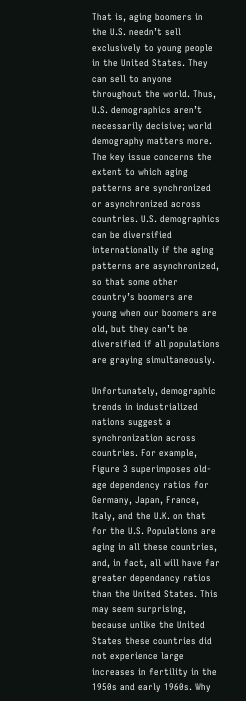That is, aging boomers in the U.S. needn’t sell exclusively to young people in the United States. They can sell to anyone throughout the world. Thus, U.S. demographics aren’t necessarily decisive; world demography matters more. The key issue concerns the extent to which aging patterns are synchronized or asynchronized across countries. U.S. demographics can be diversified internationally if the aging patterns are asynchronized, so that some other country’s boomers are young when our boomers are old, but they can’t be diversified if all populations are graying simultaneously.

Unfortunately, demographic trends in industrialized nations suggest a synchronization across countries. For example, Figure 3 superimposes old-age dependency ratios for Germany, Japan, France, Italy, and the U.K. on that for the U.S. Populations are aging in all these countries, and, in fact, all will have far greater dependancy ratios than the United States. This may seem surprising, because unlike the United States these countries did not experience large increases in fertility in the 1950s and early 1960s. Why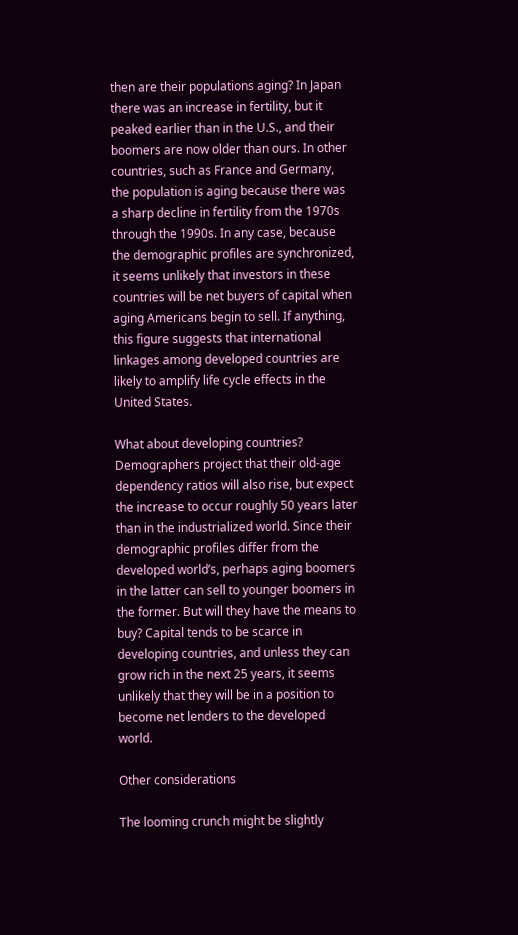then are their populations aging? In Japan there was an increase in fertility, but it peaked earlier than in the U.S., and their boomers are now older than ours. In other countries, such as France and Germany, the population is aging because there was a sharp decline in fertility from the 1970s through the 1990s. In any case, because the demographic profiles are synchronized, it seems unlikely that investors in these countries will be net buyers of capital when aging Americans begin to sell. If anything, this figure suggests that international linkages among developed countries are likely to amplify life cycle effects in the United States.

What about developing countries? Demographers project that their old-age dependency ratios will also rise, but expect the increase to occur roughly 50 years later than in the industrialized world. Since their demographic profiles differ from the developed world’s, perhaps aging boomers in the latter can sell to younger boomers in the former. But will they have the means to buy? Capital tends to be scarce in developing countries, and unless they can grow rich in the next 25 years, it seems unlikely that they will be in a position to become net lenders to the developed world.

Other considerations

The looming crunch might be slightly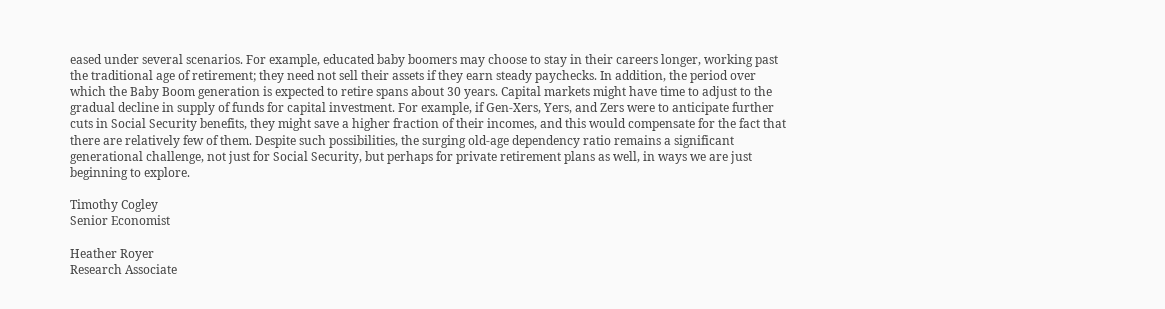eased under several scenarios. For example, educated baby boomers may choose to stay in their careers longer, working past the traditional age of retirement; they need not sell their assets if they earn steady paychecks. In addition, the period over which the Baby Boom generation is expected to retire spans about 30 years. Capital markets might have time to adjust to the gradual decline in supply of funds for capital investment. For example, if Gen-Xers, Yers, and Zers were to anticipate further cuts in Social Security benefits, they might save a higher fraction of their incomes, and this would compensate for the fact that there are relatively few of them. Despite such possibilities, the surging old-age dependency ratio remains a significant generational challenge, not just for Social Security, but perhaps for private retirement plans as well, in ways we are just beginning to explore.

Timothy Cogley
Senior Economist

Heather Royer
Research Associate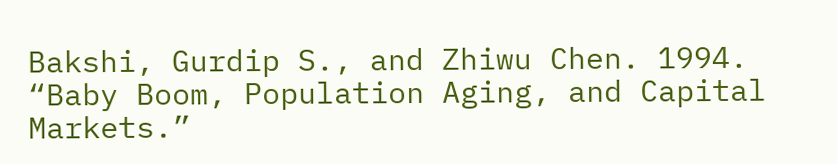Bakshi, Gurdip S., and Zhiwu Chen. 1994. “Baby Boom, Population Aging, and Capital Markets.”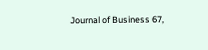Journal of Business 67,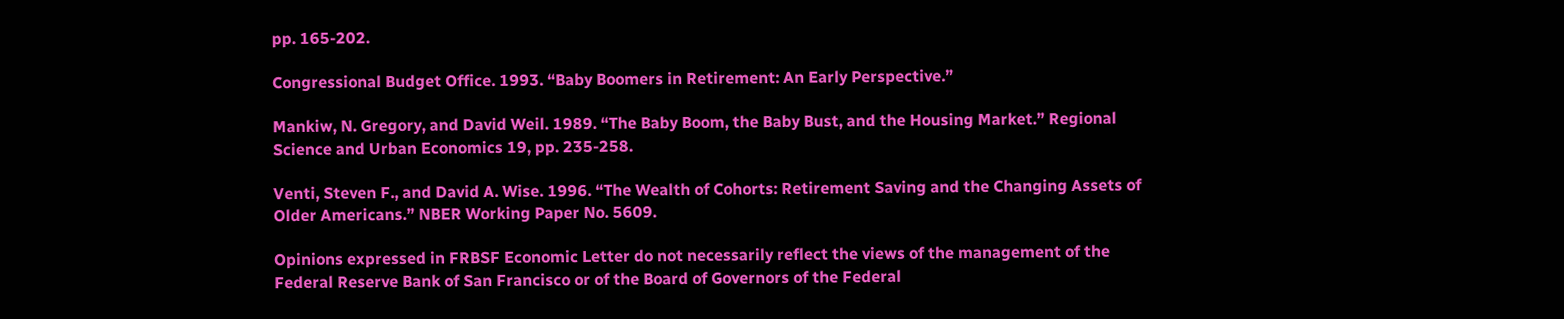pp. 165-202.

Congressional Budget Office. 1993. “Baby Boomers in Retirement: An Early Perspective.”

Mankiw, N. Gregory, and David Weil. 1989. “The Baby Boom, the Baby Bust, and the Housing Market.” Regional Science and Urban Economics 19, pp. 235-258.

Venti, Steven F., and David A. Wise. 1996. “The Wealth of Cohorts: Retirement Saving and the Changing Assets of Older Americans.” NBER Working Paper No. 5609.

Opinions expressed in FRBSF Economic Letter do not necessarily reflect the views of the management of the Federal Reserve Bank of San Francisco or of the Board of Governors of the Federal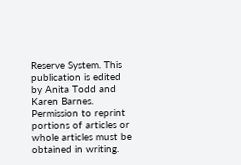Reserve System. This publication is edited by Anita Todd and Karen Barnes. Permission to reprint portions of articles or whole articles must be obtained in writing.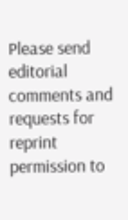Please send editorial comments and requests for reprint permission to